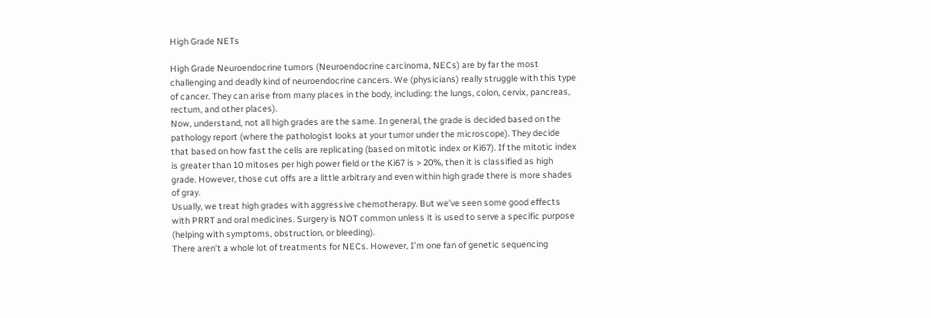High Grade NETs

High Grade Neuroendocrine tumors (Neuroendocrine carcinoma, NECs) are by far the most challenging and deadly kind of neuroendocrine cancers. We (physicians) really struggle with this type of cancer. They can arise from many places in the body, including: the lungs, colon, cervix, pancreas, rectum, and other places).
Now, understand, not all high grades are the same. In general, the grade is decided based on the pathology report (where the pathologist looks at your tumor under the microscope). They decide that based on how fast the cells are replicating (based on mitotic index or Ki67). If the mitotic index is greater than 10 mitoses per high power field or the Ki67 is > 20%, then it is classified as high grade. However, those cut offs are a little arbitrary and even within high grade there is more shades of gray.
Usually, we treat high grades with aggressive chemotherapy. But we’ve seen some good effects with PRRT and oral medicines. Surgery is NOT common unless it is used to serve a specific purpose (helping with symptoms, obstruction, or bleeding).
There aren’t a whole lot of treatments for NECs. However, I’m one fan of genetic sequencing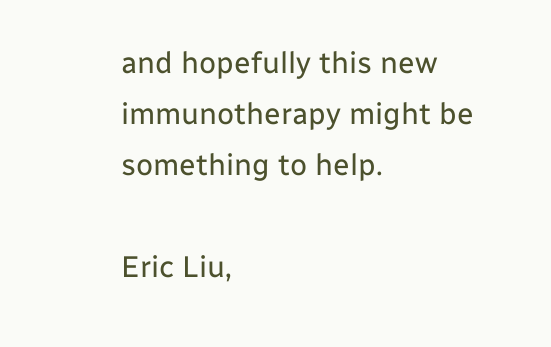and hopefully this new immunotherapy might be something to help.

Eric Liu,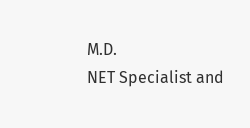M.D.
NET Specialist and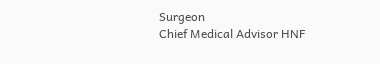Surgeon
Chief Medical Advisor HNF